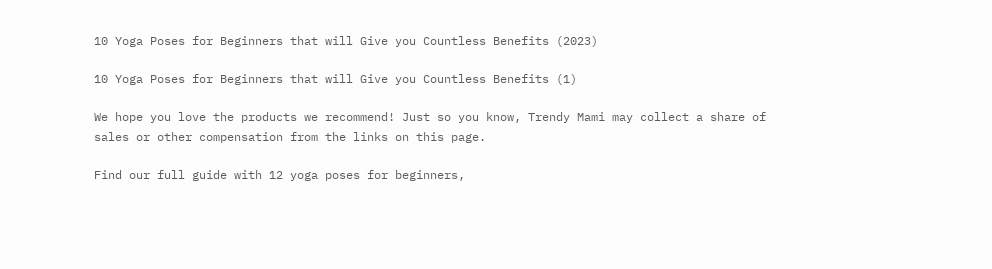10 Yoga Poses for Beginners that will Give you Countless Benefits (2023)

10 Yoga Poses for Beginners that will Give you Countless Benefits (1)

We hope you love the products we recommend! Just so you know, Trendy Mami may collect a share of sales or other compensation from the links on this page.

Find our full guide with 12 yoga poses for beginners,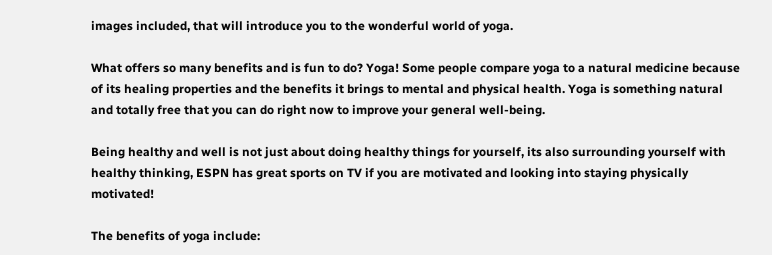images included, that will introduce you to the wonderful world of yoga.

What offers so many benefits and is fun to do? Yoga! Some people compare yoga to a natural medicine because of its healing properties and the benefits it brings to mental and physical health. Yoga is something natural and totally free that you can do right now to improve your general well-being.

Being healthy and well is not just about doing healthy things for yourself, its also surrounding yourself with healthy thinking, ESPN has great sports on TV if you are motivated and looking into staying physically motivated!

The benefits of yoga include: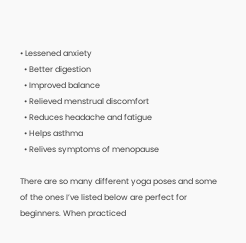• Lessened anxiety
  • Better digestion
  • Improved balance
  • Relieved menstrual discomfort
  • Reduces headache and fatigue
  • Helps asthma
  • Relives symptoms of menopause

There are so many different yoga poses and some of the ones I’ve listed below are perfect for beginners. When practiced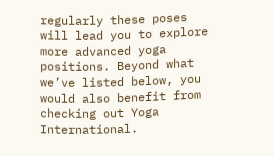regularly these poses will lead you to explore more advanced yoga positions. Beyond what we’ve listed below, you would also benefit from checking out Yoga International.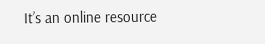It’s an online resource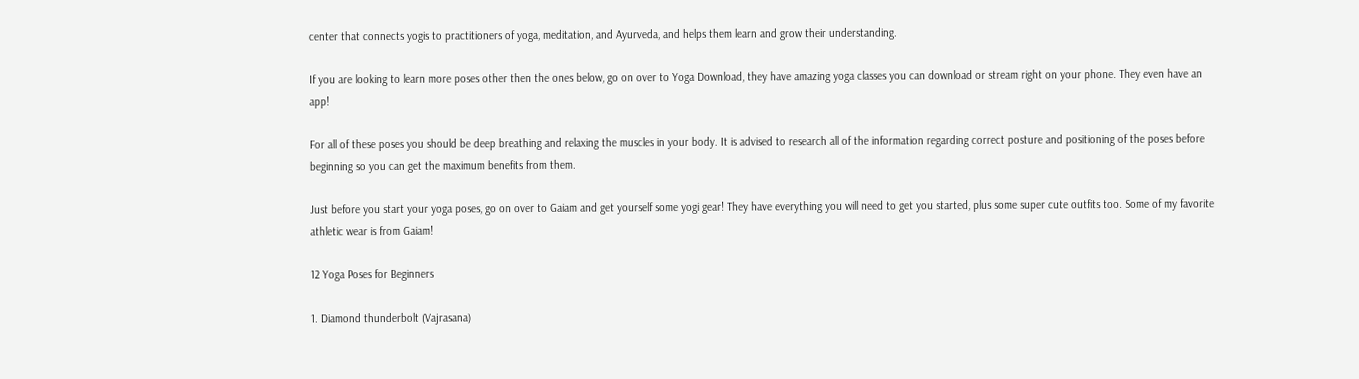center that connects yogis to practitioners of yoga, meditation, and Ayurveda, and helps them learn and grow their understanding.

If you are looking to learn more poses other then the ones below, go on over to Yoga Download, they have amazing yoga classes you can download or stream right on your phone. They even have an app!

For all of these poses you should be deep breathing and relaxing the muscles in your body. It is advised to research all of the information regarding correct posture and positioning of the poses before beginning so you can get the maximum benefits from them.

Just before you start your yoga poses, go on over to Gaiam and get yourself some yogi gear! They have everything you will need to get you started, plus some super cute outfits too. Some of my favorite athletic wear is from Gaiam!

12 Yoga Poses for Beginners

1. Diamond thunderbolt (Vajrasana)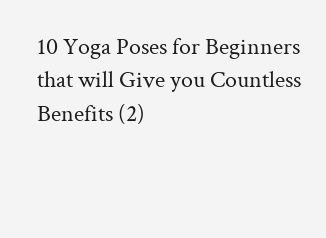10 Yoga Poses for Beginners that will Give you Countless Benefits (2)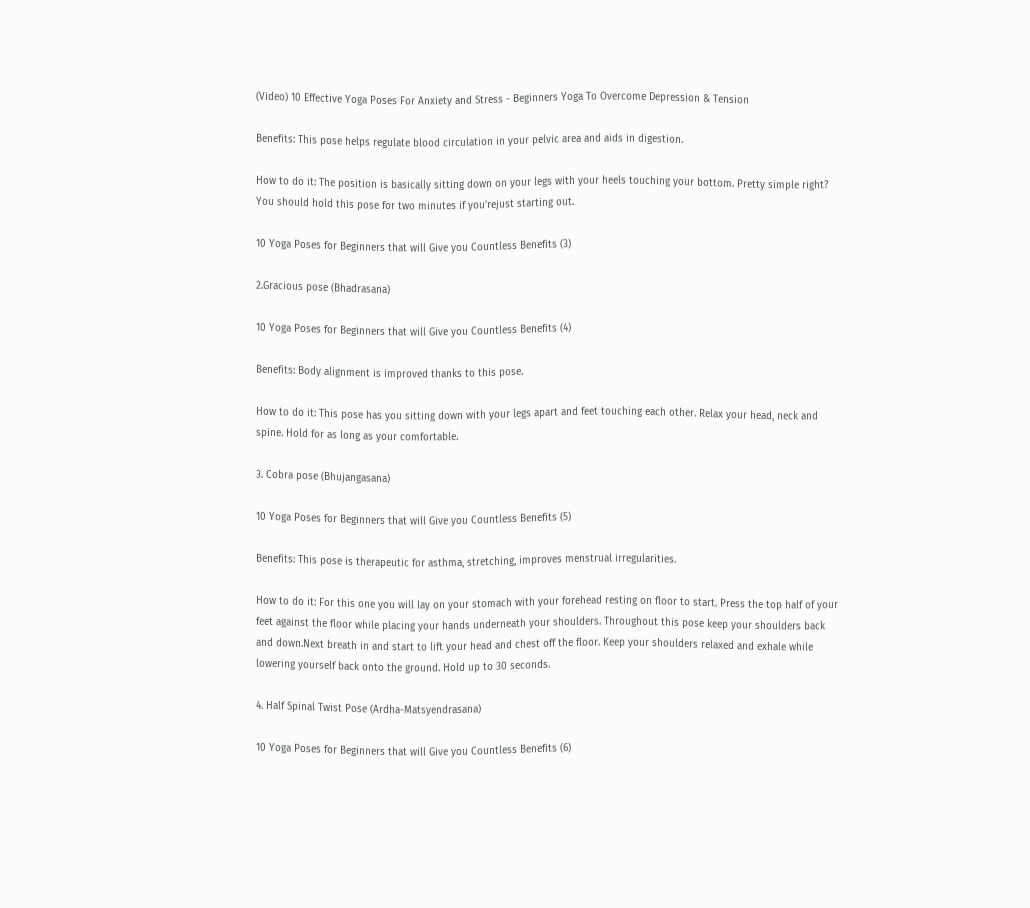(Video) 10 Effective Yoga Poses For Anxiety and Stress - Beginners Yoga To Overcome Depression & Tension

Benefits: This pose helps regulate blood circulation in your pelvic area and aids in digestion.

How to do it: The position is basically sitting down on your legs with your heels touching your bottom. Pretty simple right? You should hold this pose for two minutes if you’rejust starting out.

10 Yoga Poses for Beginners that will Give you Countless Benefits (3)

2.Gracious pose (Bhadrasana)

10 Yoga Poses for Beginners that will Give you Countless Benefits (4)

Benefits: Body alignment is improved thanks to this pose.

How to do it: This pose has you sitting down with your legs apart and feet touching each other. Relax your head, neck and spine. Hold for as long as your comfortable.

3. Cobra pose (Bhujangasana)

10 Yoga Poses for Beginners that will Give you Countless Benefits (5)

Benefits: This pose is therapeutic for asthma, stretching, improves menstrual irregularities.

How to do it: For this one you will lay on your stomach with your forehead resting on floor to start. Press the top half of your feet against the floor while placing your hands underneath your shoulders. Throughout this pose keep your shoulders back and down.Next breath in and start to lift your head and chest off the floor. Keep your shoulders relaxed and exhale while lowering yourself back onto the ground. Hold up to 30 seconds.

4. Half Spinal Twist Pose (Ardha-Matsyendrasana)

10 Yoga Poses for Beginners that will Give you Countless Benefits (6)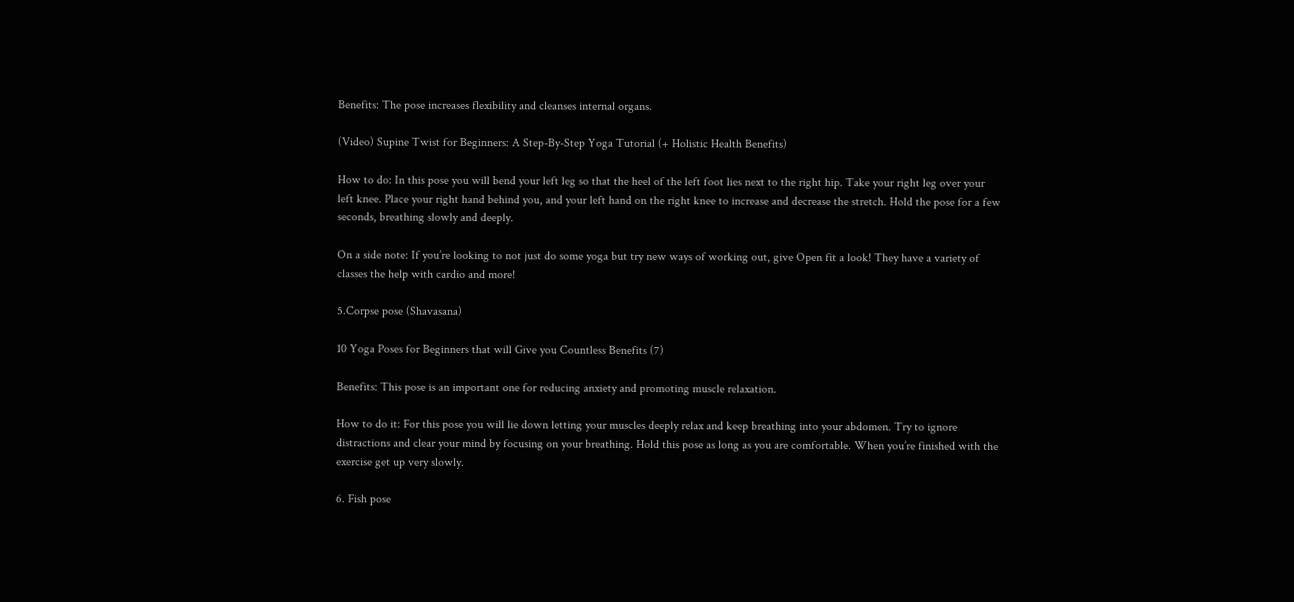Benefits: The pose increases flexibility and cleanses internal organs.

(Video) Supine Twist for Beginners: A Step-By-Step Yoga Tutorial (+ Holistic Health Benefits)

How to do: In this pose you will bend your left leg so that the heel of the left foot lies next to the right hip. Take your right leg over your left knee. Place your right hand behind you, and your left hand on the right knee to increase and decrease the stretch. Hold the pose for a few seconds, breathing slowly and deeply.

On a side note: If you’re looking to not just do some yoga but try new ways of working out, give Open fit a look! They have a variety of classes the help with cardio and more!

5.Corpse pose (Shavasana)

10 Yoga Poses for Beginners that will Give you Countless Benefits (7)

Benefits: This pose is an important one for reducing anxiety and promoting muscle relaxation.

How to do it: For this pose you will lie down letting your muscles deeply relax and keep breathing into your abdomen. Try to ignore distractions and clear your mind by focusing on your breathing. Hold this pose as long as you are comfortable. When you’re finished with the exercise get up very slowly.

6. Fish pose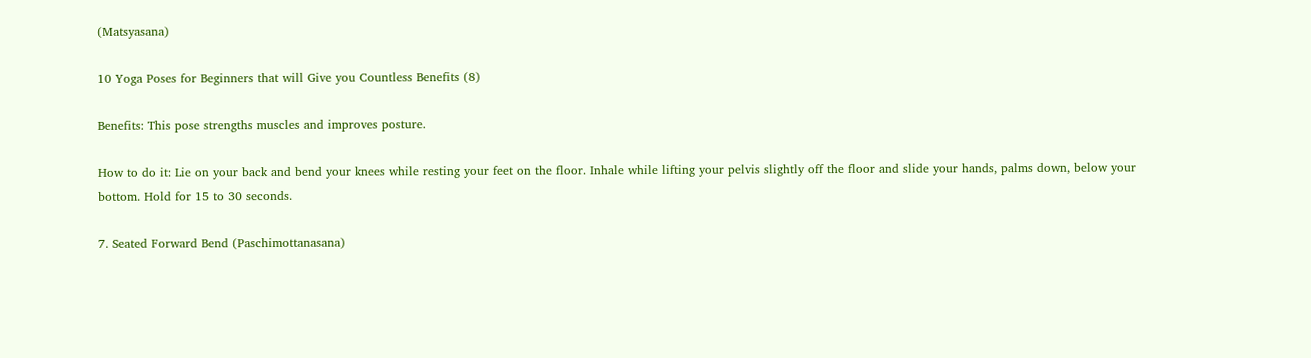(Matsyasana)

10 Yoga Poses for Beginners that will Give you Countless Benefits (8)

Benefits: This pose strengths muscles and improves posture.

How to do it: Lie on your back and bend your knees while resting your feet on the floor. Inhale while lifting your pelvis slightly off the floor and slide your hands, palms down, below your bottom. Hold for 15 to 30 seconds.

7. Seated Forward Bend (Paschimottanasana)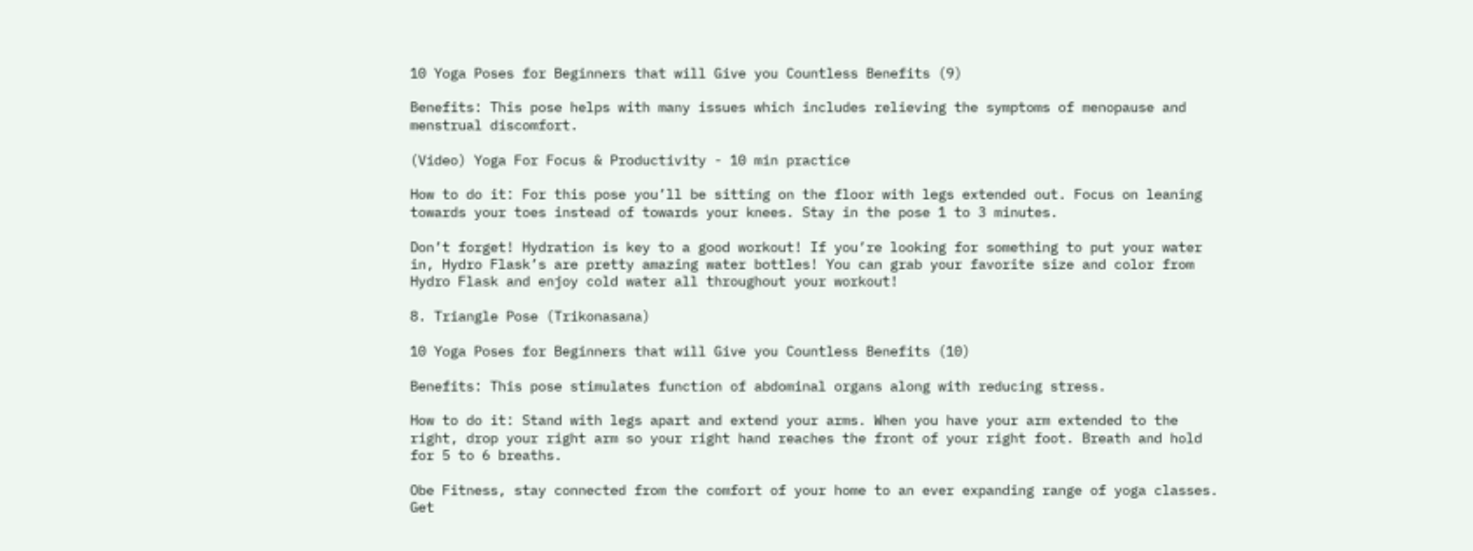10 Yoga Poses for Beginners that will Give you Countless Benefits (9)

Benefits: This pose helps with many issues which includes relieving the symptoms of menopause and menstrual discomfort.

(Video) Yoga For Focus & Productivity - 10 min practice

How to do it: For this pose you’ll be sitting on the floor with legs extended out. Focus on leaning towards your toes instead of towards your knees. Stay in the pose 1 to 3 minutes.

Don’t forget! Hydration is key to a good workout! If you’re looking for something to put your water in, Hydro Flask’s are pretty amazing water bottles! You can grab your favorite size and color from Hydro Flask and enjoy cold water all throughout your workout!

8. Triangle Pose (Trikonasana)

10 Yoga Poses for Beginners that will Give you Countless Benefits (10)

Benefits: This pose stimulates function of abdominal organs along with reducing stress.

How to do it: Stand with legs apart and extend your arms. When you have your arm extended to the right, drop your right arm so your right hand reaches the front of your right foot. Breath and hold for 5 to 6 breaths.

Obe Fitness, stay connected from the comfort of your home to an ever expanding range of yoga classes. Get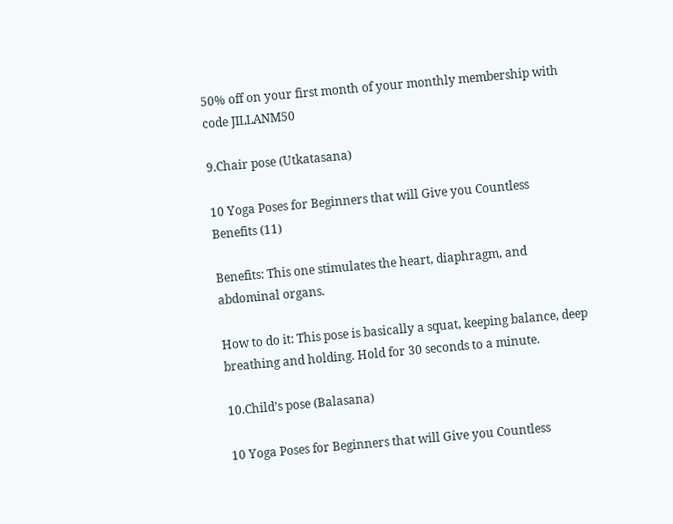50% off on your first month of your monthly membership with code JILLANM50

9.Chair pose (Utkatasana)

10 Yoga Poses for Beginners that will Give you Countless Benefits (11)

Benefits: This one stimulates the heart, diaphragm, and abdominal organs.

How to do it: This pose is basically a squat, keeping balance, deep breathing and holding. Hold for 30 seconds to a minute.

10.Child’s pose (Balasana)

10 Yoga Poses for Beginners that will Give you Countless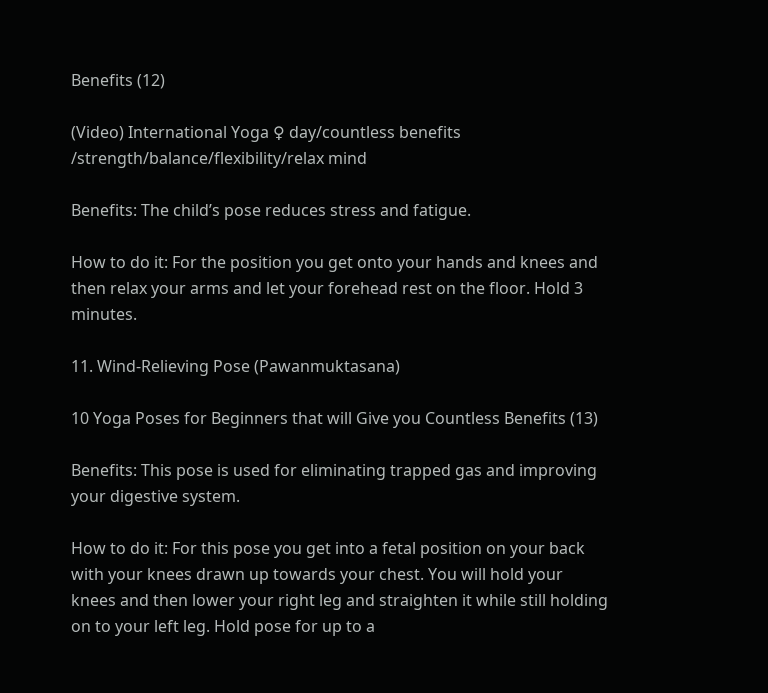Benefits (12)

(Video) International Yoga ♀ day/countless benefits /strength/balance/flexibility/relax mind

Benefits: The child’s pose reduces stress and fatigue.

How to do it: For the position you get onto your hands and knees and then relax your arms and let your forehead rest on the floor. Hold 3 minutes.

11. Wind-Relieving Pose (Pawanmuktasana)

10 Yoga Poses for Beginners that will Give you Countless Benefits (13)

Benefits: This pose is used for eliminating trapped gas and improving your digestive system.

How to do it: For this pose you get into a fetal position on your back with your knees drawn up towards your chest. You will hold your knees and then lower your right leg and straighten it while still holding on to your left leg. Hold pose for up to a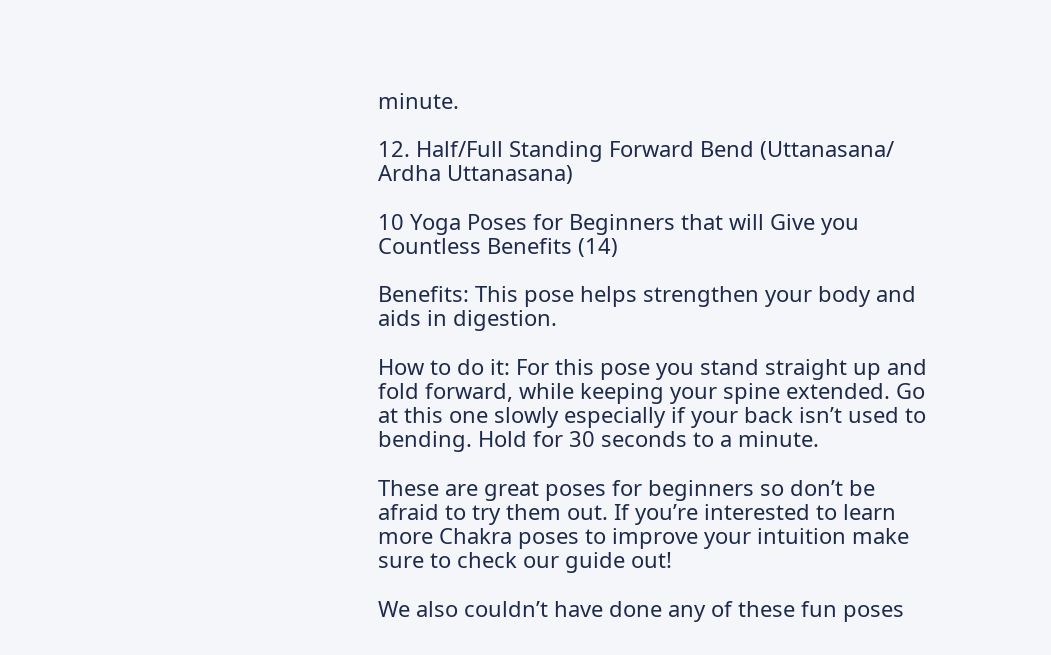minute.

12. Half/Full Standing Forward Bend (Uttanasana/ Ardha Uttanasana)

10 Yoga Poses for Beginners that will Give you Countless Benefits (14)

Benefits: This pose helps strengthen your body and aids in digestion.

How to do it: For this pose you stand straight up and fold forward, while keeping your spine extended. Go at this one slowly especially if your back isn’t used to bending. Hold for 30 seconds to a minute.

These are great poses for beginners so don’t be afraid to try them out. If you’re interested to learn more Chakra poses to improve your intuition make sure to check our guide out!

We also couldn’t have done any of these fun poses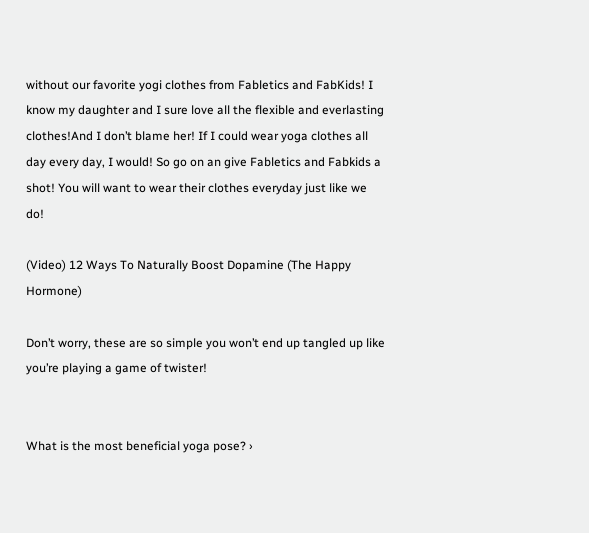without our favorite yogi clothes from Fabletics and FabKids! I know my daughter and I sure love all the flexible and everlasting clothes!And I don’t blame her! If I could wear yoga clothes all day every day, I would! So go on an give Fabletics and Fabkids a shot! You will want to wear their clothes everyday just like we do!

(Video) 12 Ways To Naturally Boost Dopamine (The Happy Hormone)

Don’t worry, these are so simple you won’t end up tangled up like you’re playing a game of twister!


What is the most beneficial yoga pose? ›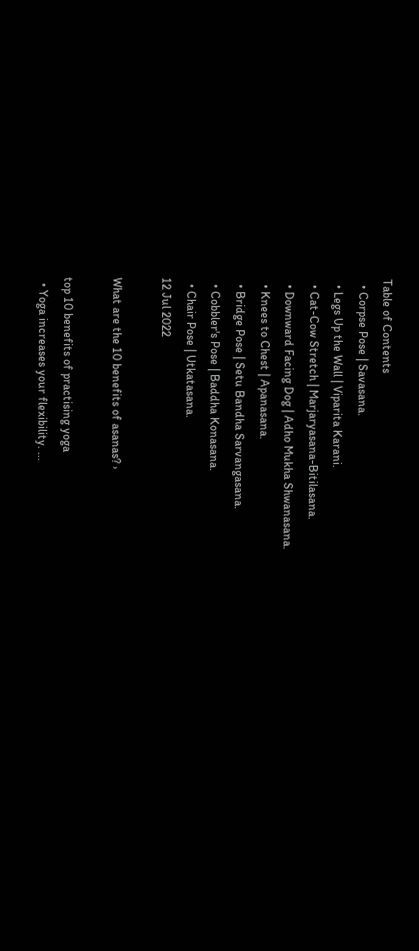Table of Contents
  • Corpse Pose | Savasana.
  • Legs Up the Wall | Viparita Karani.
  • Cat-Cow Stretch | Marjaryasana-Bitilasana.
  • Downward Facing Dog | Adho Mukha Shwanasana.
  • Knees to Chest | Apanasana.
  • Bridge Pose | Setu Bandha Sarvangasana.
  • Cobbler's Pose | Baddha Konasana.
  • Chair Pose | Utkatasana.
12 Jul 2022

What are the 10 benefits of asanas? ›

top 10 benefits of practising yoga
  • Yoga increases your flexibility. ...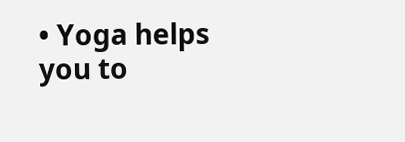• Yoga helps you to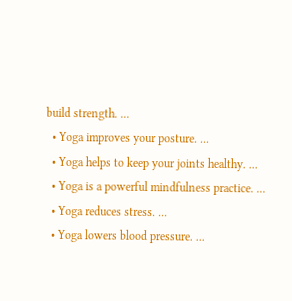build strength. ...
  • Yoga improves your posture. ...
  • Yoga helps to keep your joints healthy. ...
  • Yoga is a powerful mindfulness practice. ...
  • Yoga reduces stress. ...
  • Yoga lowers blood pressure. ...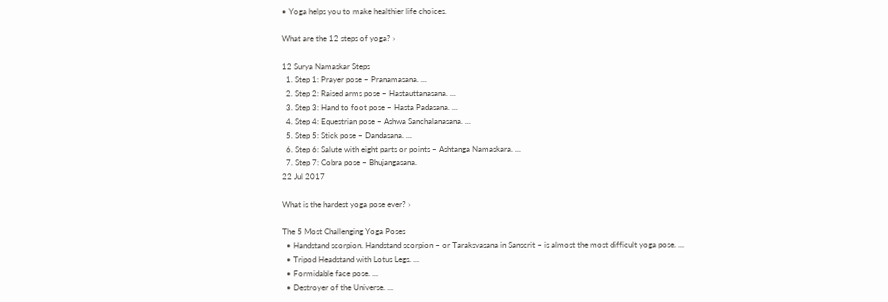• Yoga helps you to make healthier life choices.

What are the 12 steps of yoga? ›

12 Surya Namaskar Steps
  1. Step 1: Prayer pose – Pranamasana. ...
  2. Step 2: Raised arms pose – Hastauttanasana. ...
  3. Step 3: Hand to foot pose – Hasta Padasana. ...
  4. Step 4: Equestrian pose – Ashwa Sanchalanasana. ...
  5. Step 5: Stick pose – Dandasana. ...
  6. Step 6: Salute with eight parts or points – Ashtanga Namaskara. ...
  7. Step 7: Cobra pose – Bhujangasana.
22 Jul 2017

What is the hardest yoga pose ever? ›

The 5 Most Challenging Yoga Poses
  • Handstand scorpion. Handstand scorpion – or Taraksvasana in Sanscrit – is almost the most difficult yoga pose. ...
  • Tripod Headstand with Lotus Legs. ...
  • Formidable face pose. ...
  • Destroyer of the Universe. ...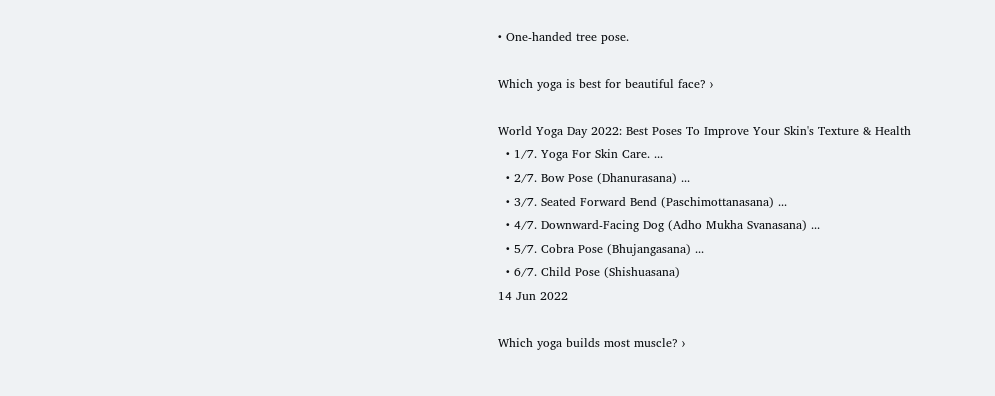• One-handed tree pose.

Which yoga is best for beautiful face? ›

World Yoga Day 2022: Best Poses To Improve Your Skin's Texture & Health
  • 1/7. Yoga For Skin Care. ...
  • 2/7. Bow Pose (Dhanurasana) ...
  • 3/7. Seated Forward Bend (Paschimottanasana) ...
  • 4/7. Downward-Facing Dog (Adho Mukha Svanasana) ...
  • 5/7. Cobra Pose (Bhujangasana) ...
  • 6/7. Child Pose (Shishuasana)
14 Jun 2022

Which yoga builds most muscle? ›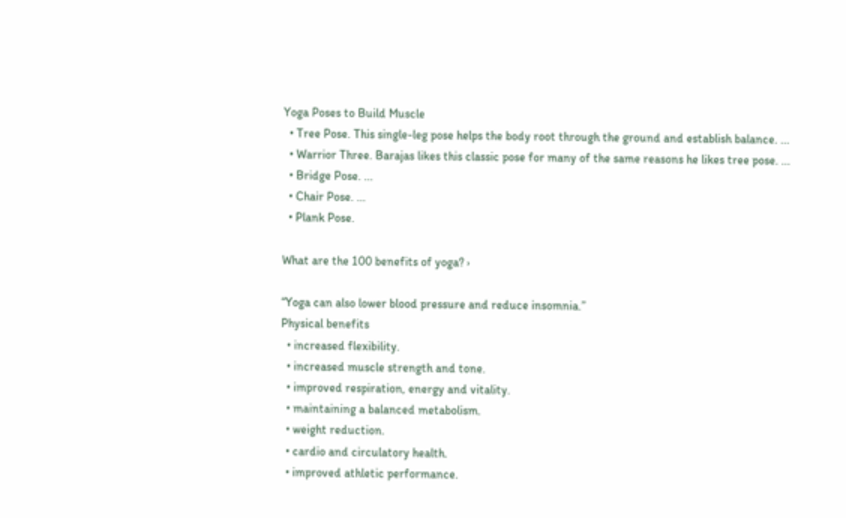Yoga Poses to Build Muscle
  • Tree Pose. This single-leg pose helps the body root through the ground and establish balance. ...
  • Warrior Three. Barajas likes this classic pose for many of the same reasons he likes tree pose. ...
  • Bridge Pose. ...
  • Chair Pose. ...
  • Plank Pose.

What are the 100 benefits of yoga? ›

“Yoga can also lower blood pressure and reduce insomnia.”
Physical benefits
  • increased flexibility.
  • increased muscle strength and tone.
  • improved respiration, energy and vitality.
  • maintaining a balanced metabolism.
  • weight reduction.
  • cardio and circulatory health.
  • improved athletic performance.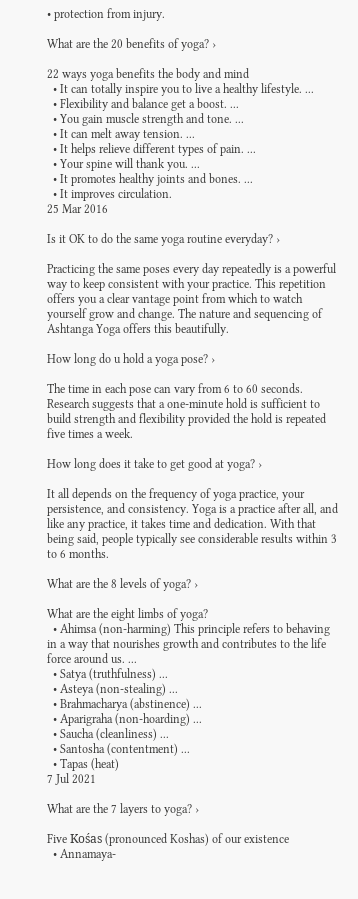• protection from injury.

What are the 20 benefits of yoga? ›

22 ways yoga benefits the body and mind
  • It can totally inspire you to live a healthy lifestyle. ...
  • Flexibility and balance get a boost. ...
  • You gain muscle strength and tone. ...
  • It can melt away tension. ...
  • It helps relieve different types of pain. ...
  • Your spine will thank you. ...
  • It promotes healthy joints and bones. ...
  • It improves circulation.
25 Mar 2016

Is it OK to do the same yoga routine everyday? ›

Practicing the same poses every day repeatedly is a powerful way to keep consistent with your practice. This repetition offers you a clear vantage point from which to watch yourself grow and change. The nature and sequencing of Ashtanga Yoga offers this beautifully.

How long do u hold a yoga pose? ›

The time in each pose can vary from 6 to 60 seconds. Research suggests that a one-minute hold is sufficient to build strength and flexibility provided the hold is repeated five times a week.

How long does it take to get good at yoga? ›

It all depends on the frequency of yoga practice, your persistence, and consistency. Yoga is a practice after all, and like any practice, it takes time and dedication. With that being said, people typically see considerable results within 3 to 6 months.

What are the 8 levels of yoga? ›

What are the eight limbs of yoga?
  • Ahimsa (non-harming) This principle refers to behaving in a way that nourishes growth and contributes to the life force around us. ...
  • Satya (truthfulness) ...
  • Asteya (non-stealing) ...
  • Brahmacharya (abstinence) ...
  • Aparigraha (non-hoarding) ...
  • Saucha (cleanliness) ...
  • Santosha (contentment) ...
  • Tapas (heat)
7 Jul 2021

What are the 7 layers to yoga? ›

Five Kośas (pronounced Koshas) of our existence
  • Annamaya-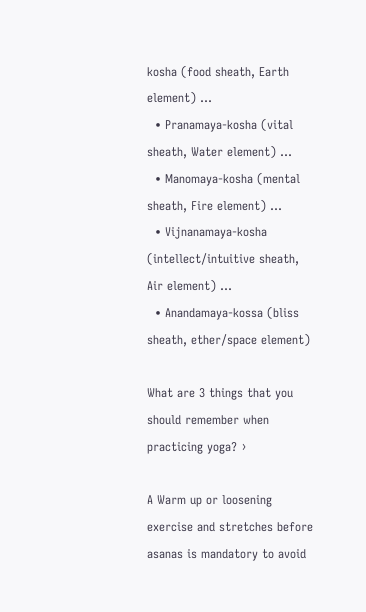kosha (food sheath, Earth element) ...
  • Pranamaya-kosha (vital sheath, Water element) ...
  • Manomaya-kosha (mental sheath, Fire element) ...
  • Vijnanamaya-kosha (intellect/intuitive sheath, Air element) ...
  • Anandamaya-kossa (bliss sheath, ether/space element)

What are 3 things that you should remember when practicing yoga? ›

A Warm up or loosening exercise and stretches before asanas is mandatory to avoid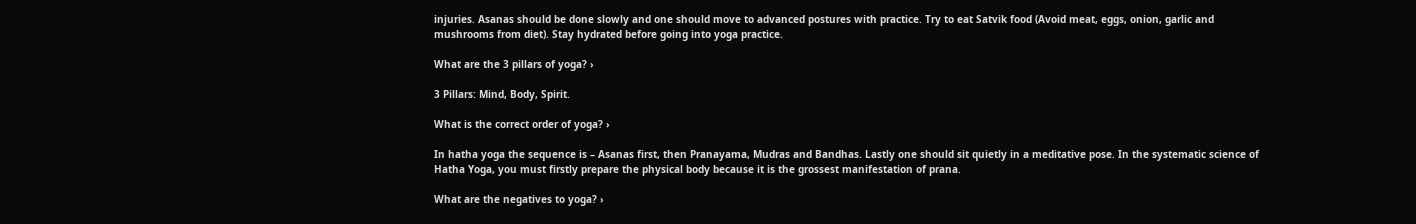injuries. Asanas should be done slowly and one should move to advanced postures with practice. Try to eat Satvik food (Avoid meat, eggs, onion, garlic and mushrooms from diet). Stay hydrated before going into yoga practice.

What are the 3 pillars of yoga? ›

3 Pillars: Mind, Body, Spirit.

What is the correct order of yoga? ›

In hatha yoga the sequence is – Asanas first, then Pranayama, Mudras and Bandhas. Lastly one should sit quietly in a meditative pose. In the systematic science of Hatha Yoga, you must firstly prepare the physical body because it is the grossest manifestation of prana.

What are the negatives to yoga? ›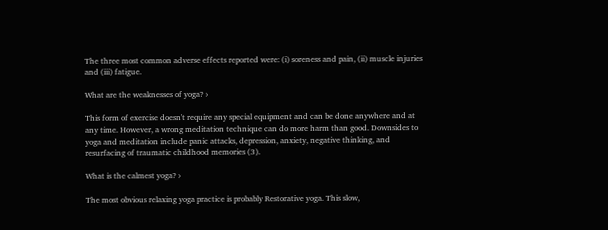The three most common adverse effects reported were: (i) soreness and pain, (ii) muscle injuries and (iii) fatigue.

What are the weaknesses of yoga? ›

This form of exercise doesn't require any special equipment and can be done anywhere and at any time. However, a wrong meditation technique can do more harm than good. Downsides to yoga and meditation include panic attacks, depression, anxiety, negative thinking, and resurfacing of traumatic childhood memories (3).

What is the calmest yoga? ›

The most obvious relaxing yoga practice is probably Restorative yoga. This slow,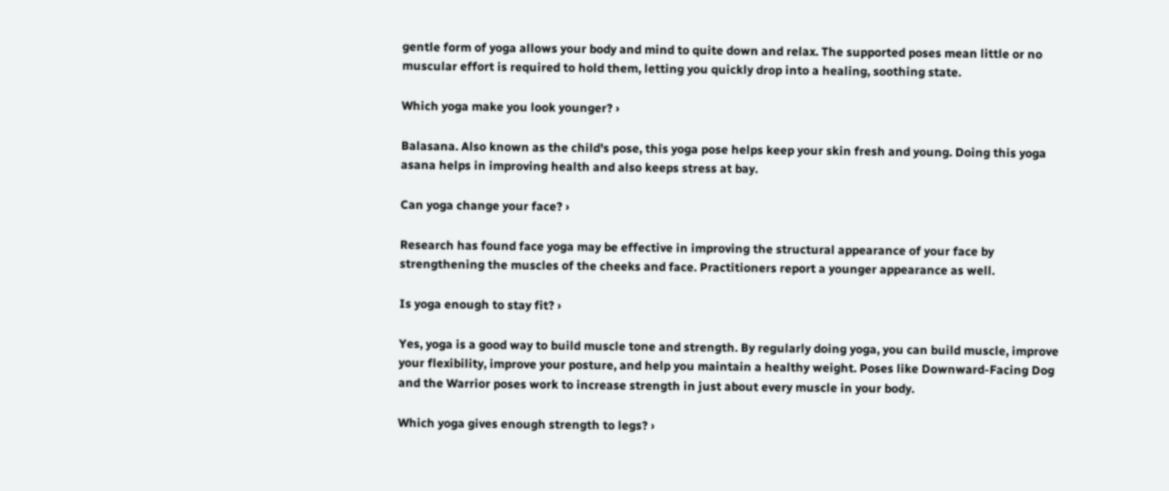gentle form of yoga allows your body and mind to quite down and relax. The supported poses mean little or no muscular effort is required to hold them, letting you quickly drop into a healing, soothing state.

Which yoga make you look younger? ›

Balasana. Also known as the child's pose, this yoga pose helps keep your skin fresh and young. Doing this yoga asana helps in improving health and also keeps stress at bay.

Can yoga change your face? ›

Research has found face yoga may be effective in improving the structural appearance of your face by strengthening the muscles of the cheeks and face. Practitioners report a younger appearance as well.

Is yoga enough to stay fit? ›

Yes, yoga is a good way to build muscle tone and strength. By regularly doing yoga, you can build muscle, improve your flexibility, improve your posture, and help you maintain a healthy weight. Poses like Downward-Facing Dog and the Warrior poses work to increase strength in just about every muscle in your body.

Which yoga gives enough strength to legs? ›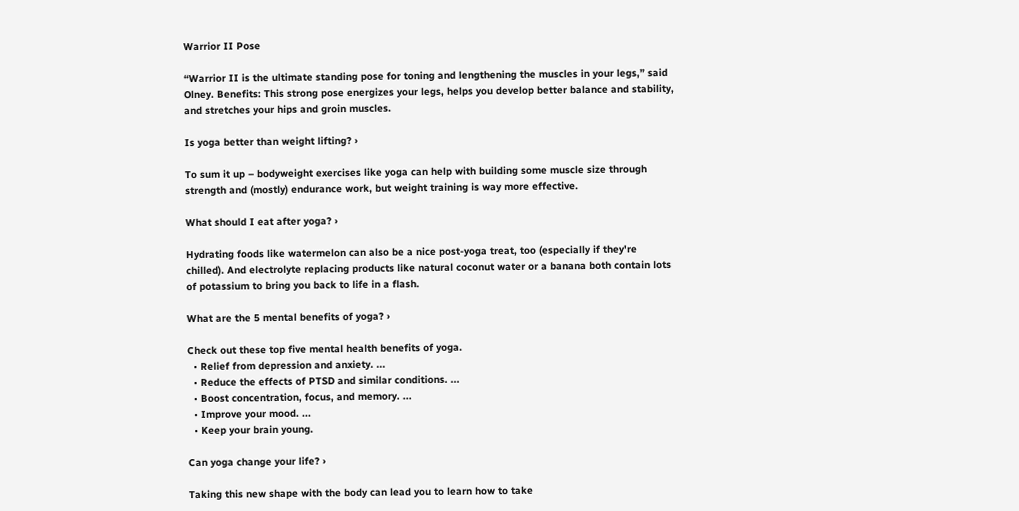Warrior II Pose

“Warrior II is the ultimate standing pose for toning and lengthening the muscles in your legs,” said Olney. Benefits: This strong pose energizes your legs, helps you develop better balance and stability, and stretches your hips and groin muscles.

Is yoga better than weight lifting? ›

To sum it up – bodyweight exercises like yoga can help with building some muscle size through strength and (mostly) endurance work, but weight training is way more effective.

What should I eat after yoga? ›

Hydrating foods like watermelon can also be a nice post-yoga treat, too (especially if they're chilled). And electrolyte replacing products like natural coconut water or a banana both contain lots of potassium to bring you back to life in a flash.

What are the 5 mental benefits of yoga? ›

Check out these top five mental health benefits of yoga.
  • Relief from depression and anxiety. ...
  • Reduce the effects of PTSD and similar conditions. ...
  • Boost concentration, focus, and memory. ...
  • Improve your mood. ...
  • Keep your brain young.

Can yoga change your life? ›

Taking this new shape with the body can lead you to learn how to take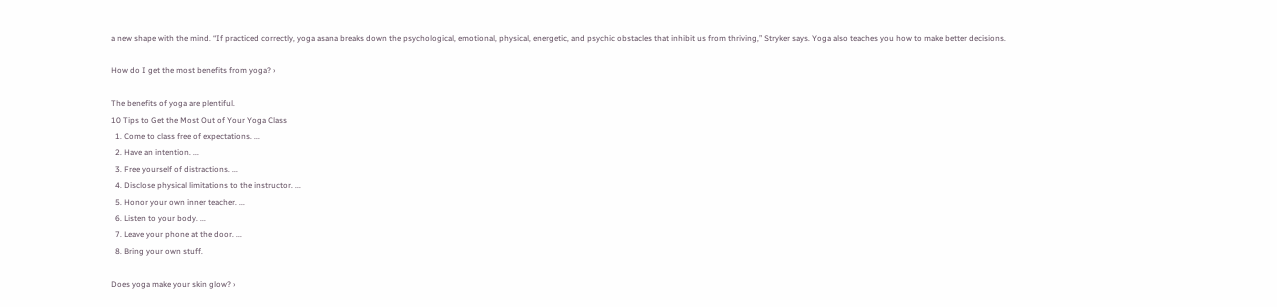a new shape with the mind. “If practiced correctly, yoga asana breaks down the psychological, emotional, physical, energetic, and psychic obstacles that inhibit us from thriving,” Stryker says. Yoga also teaches you how to make better decisions.

How do I get the most benefits from yoga? ›

The benefits of yoga are plentiful.
10 Tips to Get the Most Out of Your Yoga Class
  1. Come to class free of expectations. ...
  2. Have an intention. ...
  3. Free yourself of distractions. ...
  4. Disclose physical limitations to the instructor. ...
  5. Honor your own inner teacher. ...
  6. Listen to your body. ...
  7. Leave your phone at the door. ...
  8. Bring your own stuff.

Does yoga make your skin glow? ›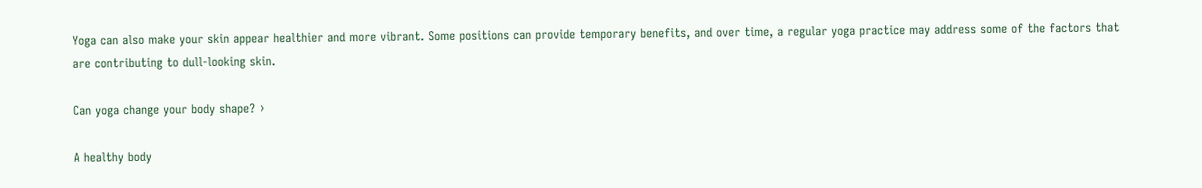Yoga can also make your skin appear healthier and more vibrant. Some positions can provide temporary benefits, and over time, a regular yoga practice may address some of the factors that are contributing to dull-looking skin.

Can yoga change your body shape? ›

A healthy body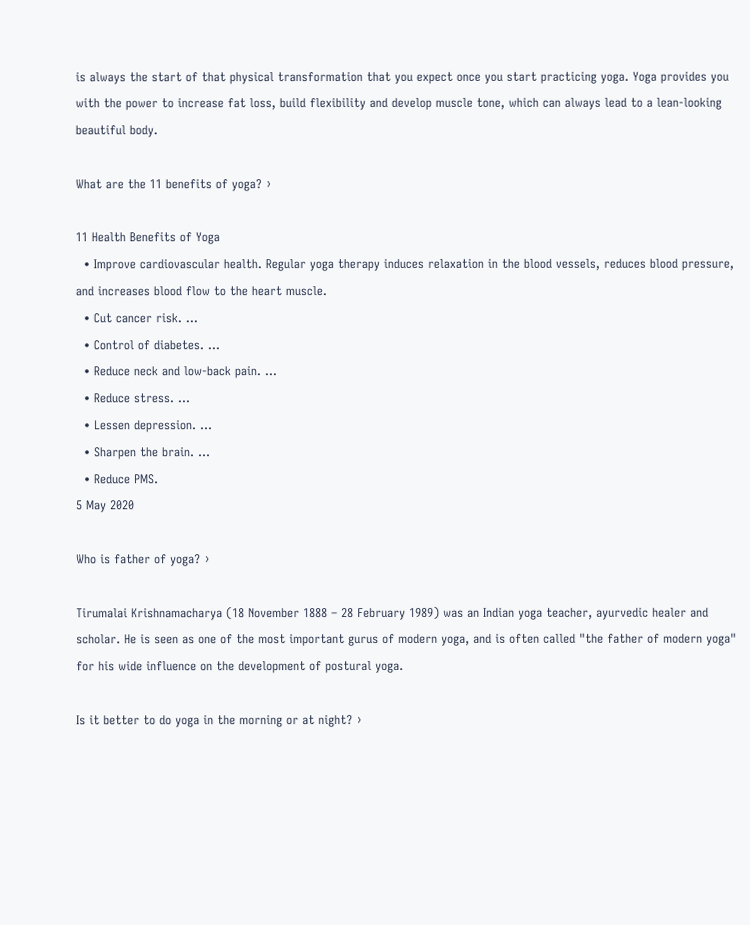is always the start of that physical transformation that you expect once you start practicing yoga. Yoga provides you with the power to increase fat loss, build flexibility and develop muscle tone, which can always lead to a lean-looking beautiful body.

What are the 11 benefits of yoga? ›

11 Health Benefits of Yoga
  • Improve cardiovascular health. Regular yoga therapy induces relaxation in the blood vessels, reduces blood pressure, and increases blood flow to the heart muscle.
  • Cut cancer risk. ...
  • Control of diabetes. ...
  • Reduce neck and low-back pain. ...
  • Reduce stress. ...
  • Lessen depression. ...
  • Sharpen the brain. ...
  • Reduce PMS.
5 May 2020

Who is father of yoga? ›

Tirumalai Krishnamacharya (18 November 1888 – 28 February 1989) was an Indian yoga teacher, ayurvedic healer and scholar. He is seen as one of the most important gurus of modern yoga, and is often called "the father of modern yoga" for his wide influence on the development of postural yoga.

Is it better to do yoga in the morning or at night? ›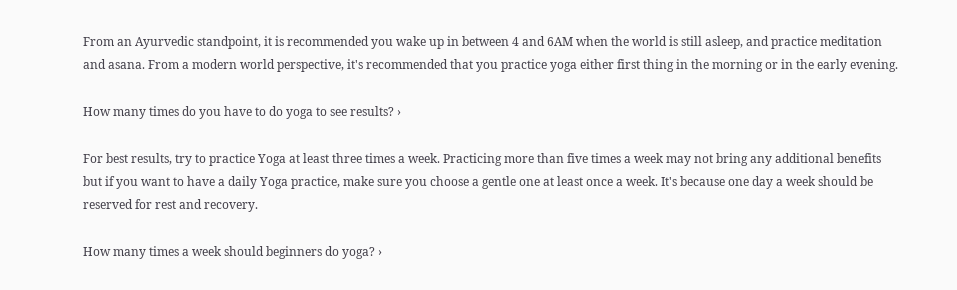From an Ayurvedic standpoint, it is recommended you wake up in between 4 and 6AM when the world is still asleep, and practice meditation and asana. From a modern world perspective, it's recommended that you practice yoga either first thing in the morning or in the early evening.

How many times do you have to do yoga to see results? ›

For best results, try to practice Yoga at least three times a week. Practicing more than five times a week may not bring any additional benefits but if you want to have a daily Yoga practice, make sure you choose a gentle one at least once a week. It's because one day a week should be reserved for rest and recovery.

How many times a week should beginners do yoga? ›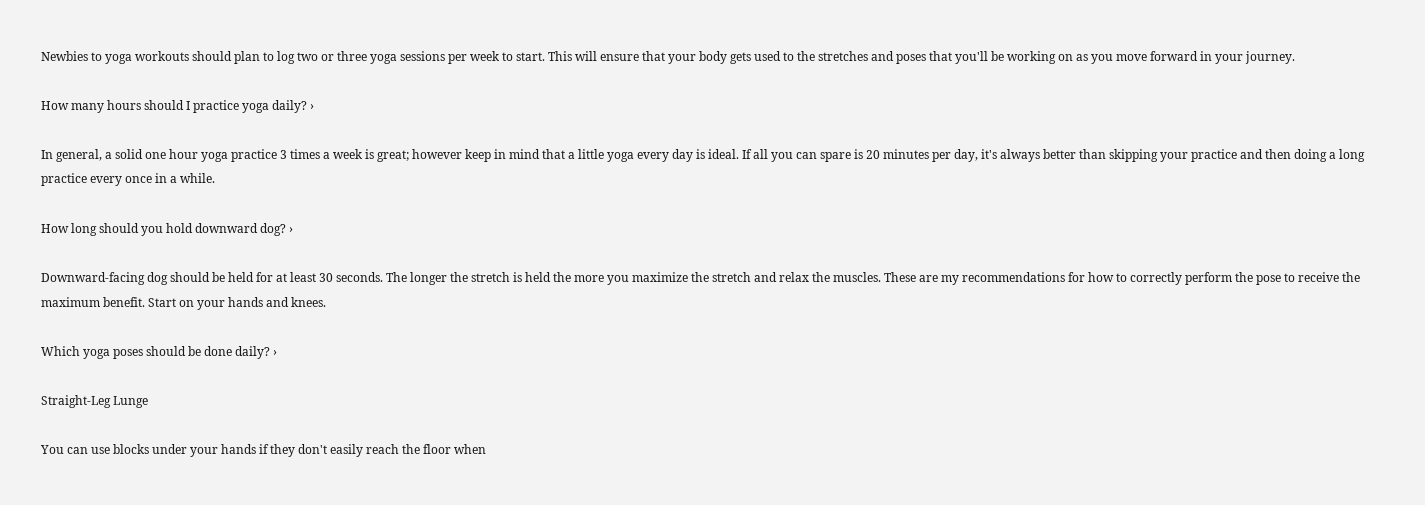Newbies to yoga workouts should plan to log two or three yoga sessions per week to start. This will ensure that your body gets used to the stretches and poses that you'll be working on as you move forward in your journey.

How many hours should I practice yoga daily? ›

In general, a solid one hour yoga practice 3 times a week is great; however keep in mind that a little yoga every day is ideal. If all you can spare is 20 minutes per day, it's always better than skipping your practice and then doing a long practice every once in a while.

How long should you hold downward dog? ›

Downward-facing dog should be held for at least 30 seconds. The longer the stretch is held the more you maximize the stretch and relax the muscles. These are my recommendations for how to correctly perform the pose to receive the maximum benefit. Start on your hands and knees.

Which yoga poses should be done daily? ›

Straight-Leg Lunge

You can use blocks under your hands if they don't easily reach the floor when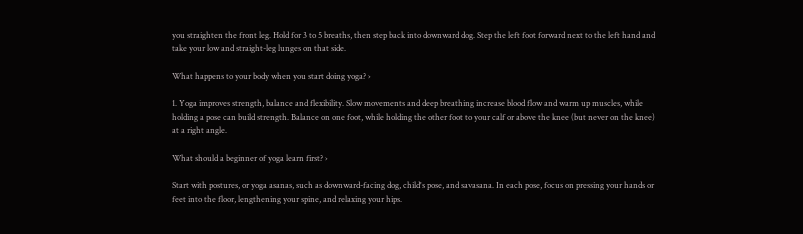you straighten the front leg. Hold for 3 to 5 breaths, then step back into downward dog. Step the left foot forward next to the left hand and take your low and straight-leg lunges on that side.

What happens to your body when you start doing yoga? ›

1. Yoga improves strength, balance and flexibility. Slow movements and deep breathing increase blood flow and warm up muscles, while holding a pose can build strength. Balance on one foot, while holding the other foot to your calf or above the knee (but never on the knee) at a right angle.

What should a beginner of yoga learn first? ›

Start with postures, or yoga asanas, such as downward-facing dog, child's pose, and savasana. In each pose, focus on pressing your hands or feet into the floor, lengthening your spine, and relaxing your hips.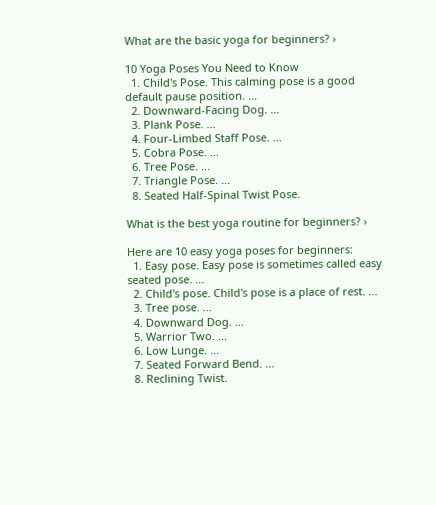What are the basic yoga for beginners? ›

10 Yoga Poses You Need to Know
  1. Child's Pose. This calming pose is a good default pause position. ...
  2. Downward-Facing Dog. ...
  3. Plank Pose. ...
  4. Four-Limbed Staff Pose. ...
  5. Cobra Pose. ...
  6. Tree Pose. ...
  7. Triangle Pose. ...
  8. Seated Half-Spinal Twist Pose.

What is the best yoga routine for beginners? ›

Here are 10 easy yoga poses for beginners:
  1. Easy pose. Easy pose is sometimes called easy seated pose. ...
  2. Child's pose. Child's pose is a place of rest. ...
  3. Tree pose. ...
  4. Downward Dog. ...
  5. Warrior Two. ...
  6. Low Lunge. ...
  7. Seated Forward Bend. ...
  8. Reclining Twist.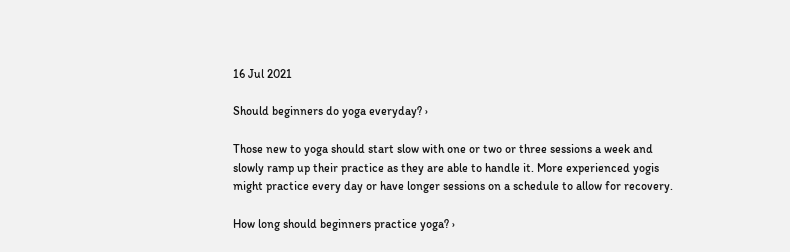16 Jul 2021

Should beginners do yoga everyday? ›

Those new to yoga should start slow with one or two or three sessions a week and slowly ramp up their practice as they are able to handle it. More experienced yogis might practice every day or have longer sessions on a schedule to allow for recovery.

How long should beginners practice yoga? ›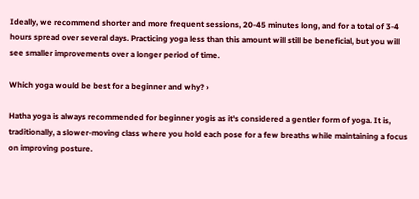Ideally, we recommend shorter and more frequent sessions, 20-45 minutes long, and for a total of 3-4 hours spread over several days. Practicing yoga less than this amount will still be beneficial, but you will see smaller improvements over a longer period of time.

Which yoga would be best for a beginner and why? ›

Hatha yoga is always recommended for beginner yogis as it's considered a gentler form of yoga. It is, traditionally, a slower-moving class where you hold each pose for a few breaths while maintaining a focus on improving posture.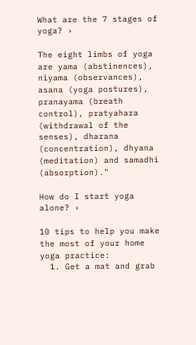What are the 7 stages of yoga? ›

The eight limbs of yoga are yama (abstinences), niyama (observances), asana (yoga postures), pranayama (breath control), pratyahara (withdrawal of the senses), dharana (concentration), dhyana (meditation) and samadhi (absorption)."

How do I start yoga alone? ›

10 tips to help you make the most of your home yoga practice:
  1. Get a mat and grab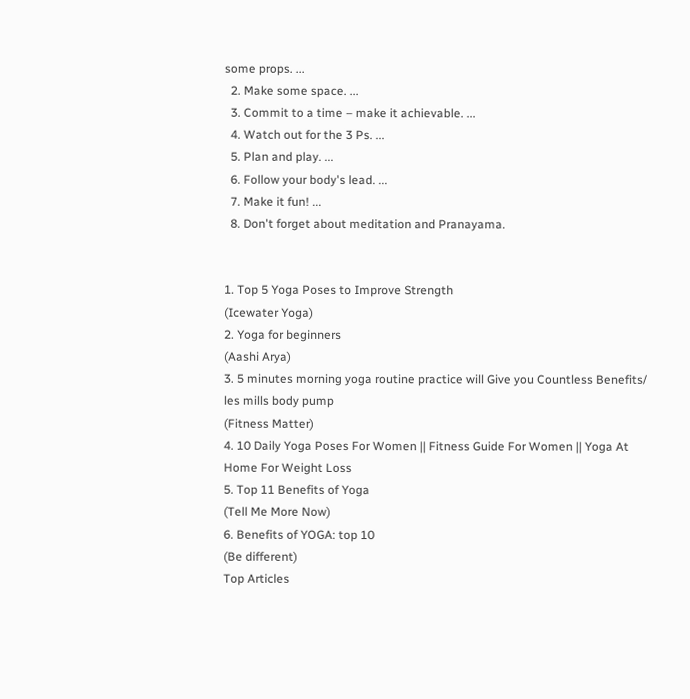some props. ...
  2. Make some space. ...
  3. Commit to a time – make it achievable. ...
  4. Watch out for the 3 Ps. ...
  5. Plan and play. ...
  6. Follow your body's lead. ...
  7. Make it fun! ...
  8. Don't forget about meditation and Pranayama.


1. Top 5 Yoga Poses to Improve Strength
(Icewater Yoga)
2. Yoga for beginners
(Aashi Arya)
3. 5 minutes morning yoga routine practice will Give you Countless Benefits/ les mills body pump
(Fitness Matter)
4. 10 Daily Yoga Poses For Women || Fitness Guide For Women || Yoga At Home For Weight Loss
5. Top 11 Benefits of Yoga
(Tell Me More Now)
6. Benefits of YOGA: top 10
(Be different)
Top Articles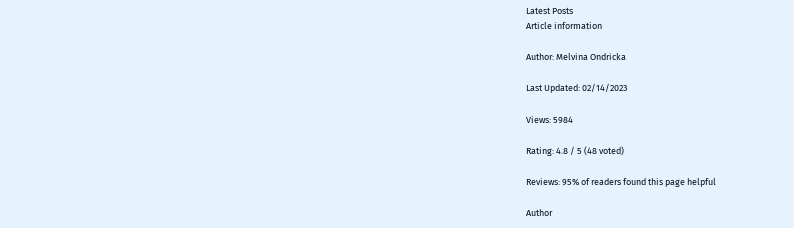Latest Posts
Article information

Author: Melvina Ondricka

Last Updated: 02/14/2023

Views: 5984

Rating: 4.8 / 5 (48 voted)

Reviews: 95% of readers found this page helpful

Author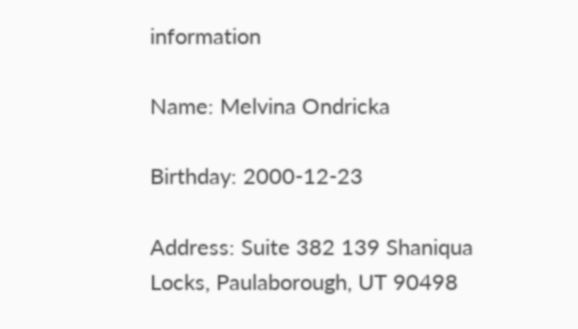information

Name: Melvina Ondricka

Birthday: 2000-12-23

Address: Suite 382 139 Shaniqua Locks, Paulaborough, UT 90498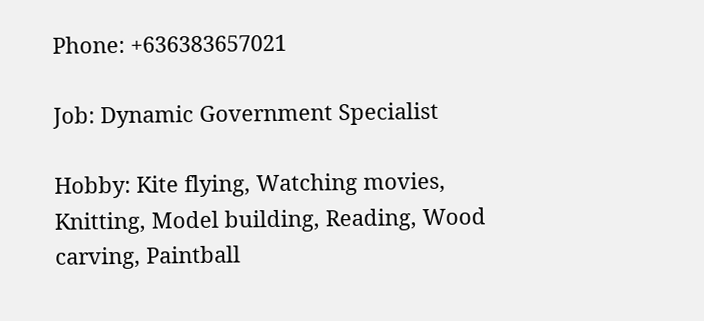Phone: +636383657021

Job: Dynamic Government Specialist

Hobby: Kite flying, Watching movies, Knitting, Model building, Reading, Wood carving, Paintball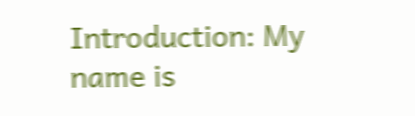Introduction: My name is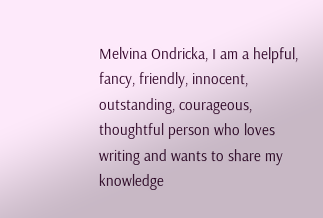Melvina Ondricka, I am a helpful, fancy, friendly, innocent, outstanding, courageous, thoughtful person who loves writing and wants to share my knowledge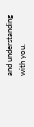and understanding with you.